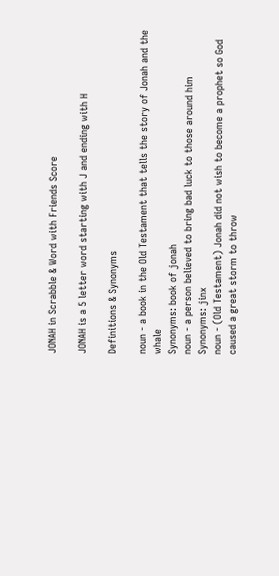JONAH in Scrabble & Word with Friends Score

JONAH is a 5 letter word starting with J and ending with H

Definitions & Synonyms

noun - a book in the Old Testament that tells the story of Jonah and the whale
Synonyms: book of jonah
noun - a person believed to bring bad luck to those around him
Synonyms: jinx
noun - (Old Testament) Jonah did not wish to become a prophet so God caused a great storm to throw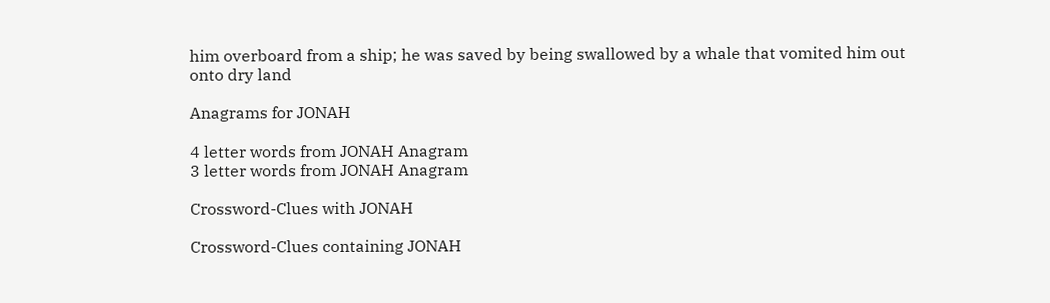him overboard from a ship; he was saved by being swallowed by a whale that vomited him out onto dry land

Anagrams for JONAH

4 letter words from JONAH Anagram
3 letter words from JONAH Anagram

Crossword-Clues with JONAH

Crossword-Clues containing JONAH